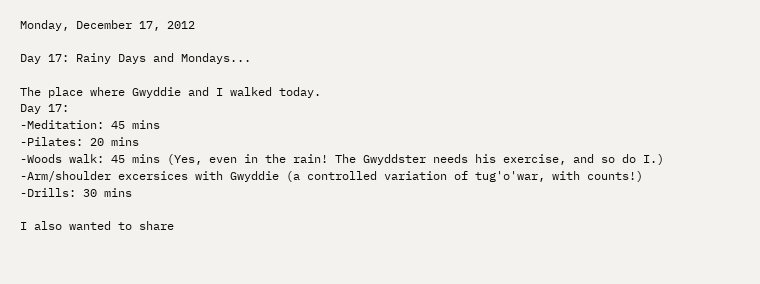Monday, December 17, 2012

Day 17: Rainy Days and Mondays...

The place where Gwyddie and I walked today.
Day 17:
-Meditation: 45 mins
-Pilates: 20 mins
-Woods walk: 45 mins (Yes, even in the rain! The Gwyddster needs his exercise, and so do I.)
-Arm/shoulder excersices with Gwyddie (a controlled variation of tug'o'war, with counts!)
-Drills: 30 mins

I also wanted to share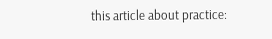this article about practice: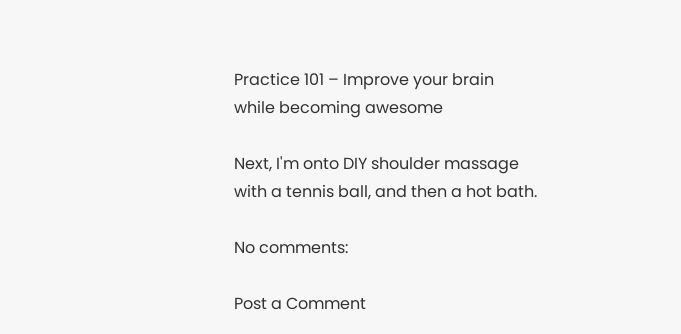Practice 101 – Improve your brain while becoming awesome

Next, I'm onto DIY shoulder massage with a tennis ball, and then a hot bath.

No comments:

Post a Comment